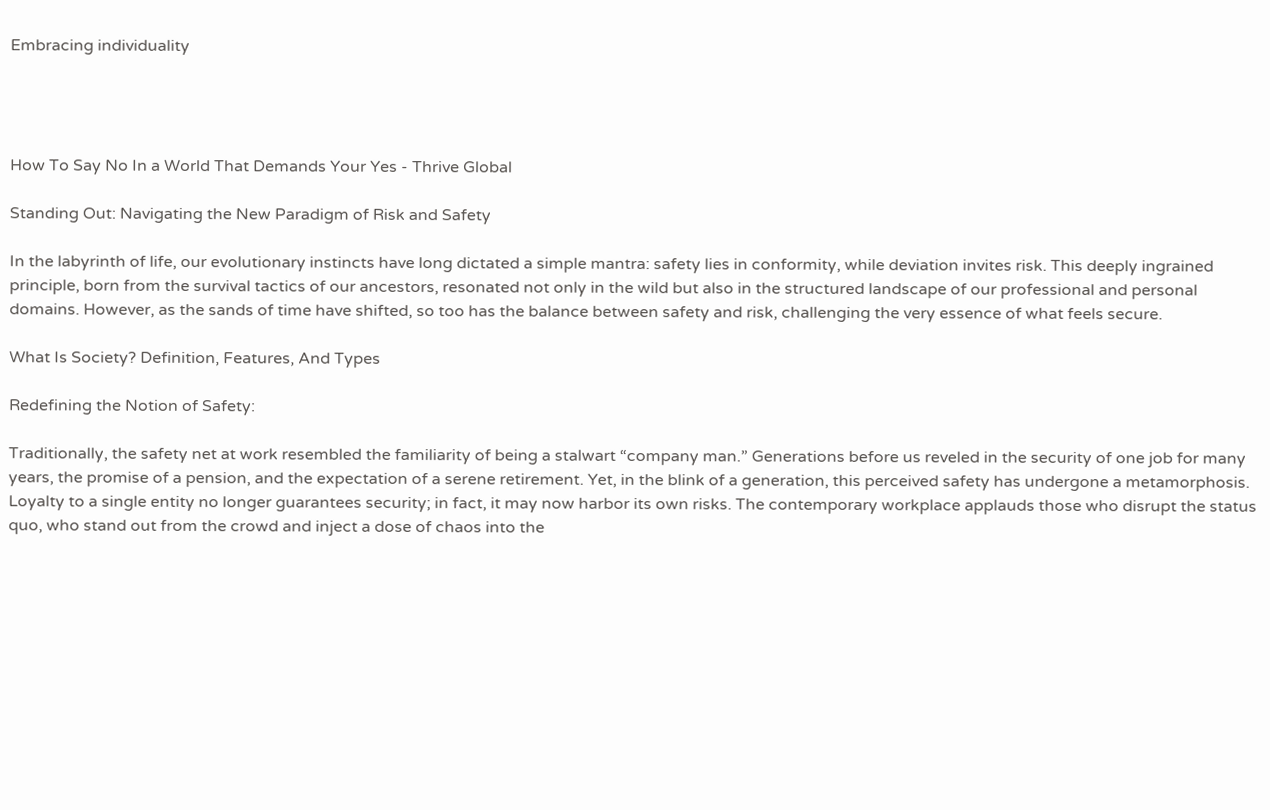Embracing individuality




How To Say No In a World That Demands Your Yes - Thrive Global

Standing Out: Navigating the New Paradigm of Risk and Safety

In the labyrinth of life, our evolutionary instincts have long dictated a simple mantra: safety lies in conformity, while deviation invites risk. This deeply ingrained principle, born from the survival tactics of our ancestors, resonated not only in the wild but also in the structured landscape of our professional and personal domains. However, as the sands of time have shifted, so too has the balance between safety and risk, challenging the very essence of what feels secure.

What Is Society? Definition, Features, And Types

Redefining the Notion of Safety:

Traditionally, the safety net at work resembled the familiarity of being a stalwart “company man.” Generations before us reveled in the security of one job for many years, the promise of a pension, and the expectation of a serene retirement. Yet, in the blink of a generation, this perceived safety has undergone a metamorphosis. Loyalty to a single entity no longer guarantees security; in fact, it may now harbor its own risks. The contemporary workplace applauds those who disrupt the status quo, who stand out from the crowd and inject a dose of chaos into the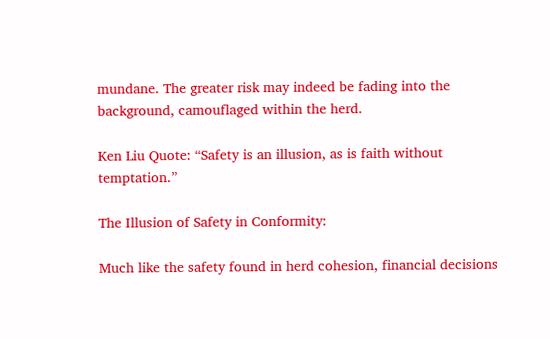mundane. The greater risk may indeed be fading into the background, camouflaged within the herd.

Ken Liu Quote: “Safety is an illusion, as is faith without temptation.”

The Illusion of Safety in Conformity:

Much like the safety found in herd cohesion, financial decisions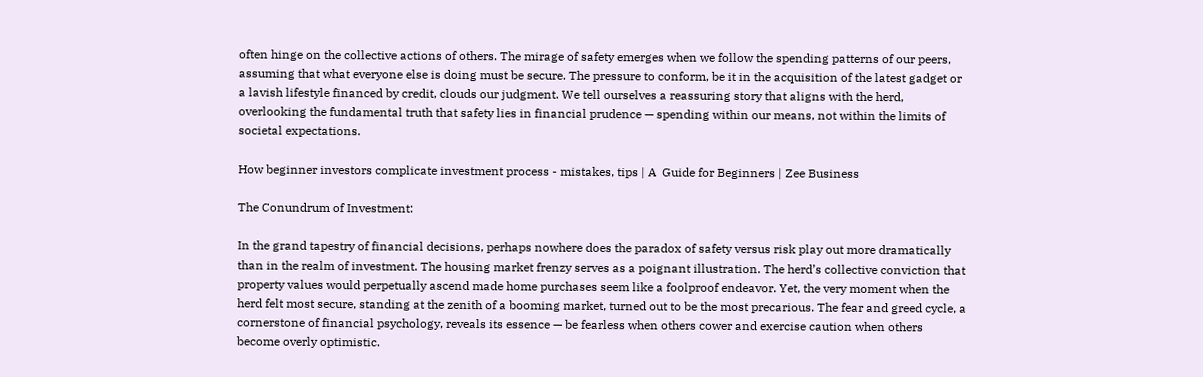often hinge on the collective actions of others. The mirage of safety emerges when we follow the spending patterns of our peers, assuming that what everyone else is doing must be secure. The pressure to conform, be it in the acquisition of the latest gadget or a lavish lifestyle financed by credit, clouds our judgment. We tell ourselves a reassuring story that aligns with the herd, overlooking the fundamental truth that safety lies in financial prudence — spending within our means, not within the limits of societal expectations.

How beginner investors complicate investment process - mistakes, tips | A  Guide for Beginners | Zee Business

The Conundrum of Investment:

In the grand tapestry of financial decisions, perhaps nowhere does the paradox of safety versus risk play out more dramatically than in the realm of investment. The housing market frenzy serves as a poignant illustration. The herd’s collective conviction that property values would perpetually ascend made home purchases seem like a foolproof endeavor. Yet, the very moment when the herd felt most secure, standing at the zenith of a booming market, turned out to be the most precarious. The fear and greed cycle, a cornerstone of financial psychology, reveals its essence — be fearless when others cower and exercise caution when others become overly optimistic.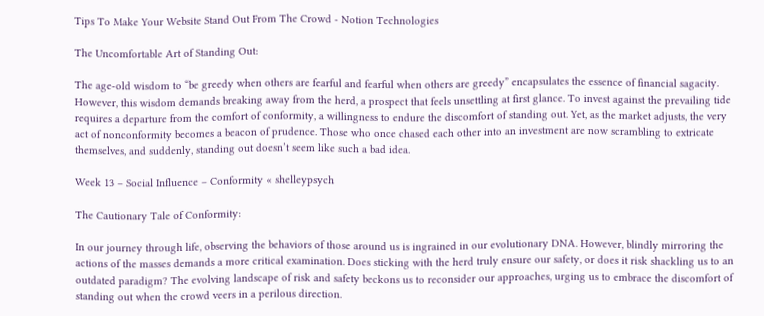Tips To Make Your Website Stand Out From The Crowd - Notion Technologies

The Uncomfortable Art of Standing Out:

The age-old wisdom to “be greedy when others are fearful and fearful when others are greedy” encapsulates the essence of financial sagacity. However, this wisdom demands breaking away from the herd, a prospect that feels unsettling at first glance. To invest against the prevailing tide requires a departure from the comfort of conformity, a willingness to endure the discomfort of standing out. Yet, as the market adjusts, the very act of nonconformity becomes a beacon of prudence. Those who once chased each other into an investment are now scrambling to extricate themselves, and suddenly, standing out doesn’t seem like such a bad idea.

Week 13 – Social Influence – Conformity « shelleypsych

The Cautionary Tale of Conformity:

In our journey through life, observing the behaviors of those around us is ingrained in our evolutionary DNA. However, blindly mirroring the actions of the masses demands a more critical examination. Does sticking with the herd truly ensure our safety, or does it risk shackling us to an outdated paradigm? The evolving landscape of risk and safety beckons us to reconsider our approaches, urging us to embrace the discomfort of standing out when the crowd veers in a perilous direction.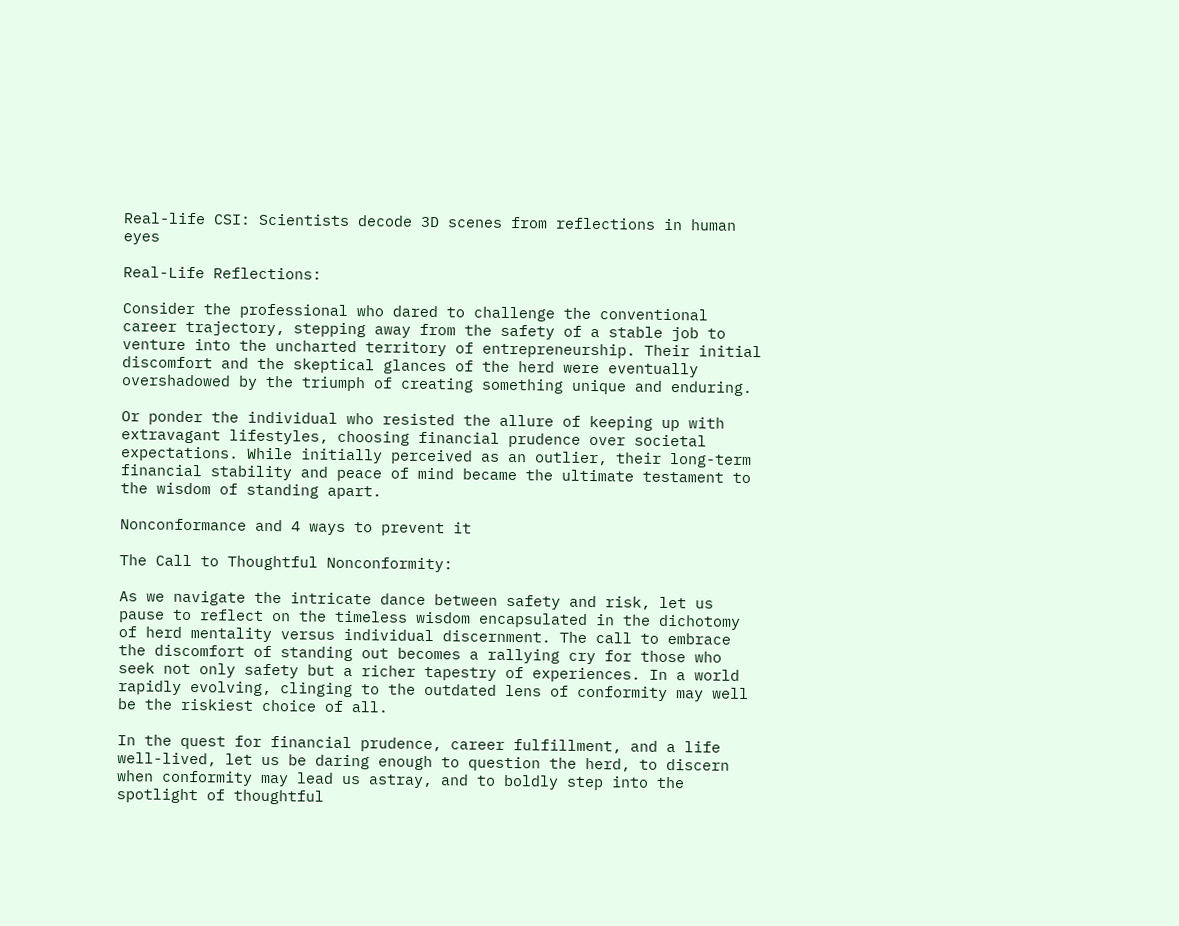Real-life CSI: Scientists decode 3D scenes from reflections in human eyes

Real-Life Reflections:

Consider the professional who dared to challenge the conventional career trajectory, stepping away from the safety of a stable job to venture into the uncharted territory of entrepreneurship. Their initial discomfort and the skeptical glances of the herd were eventually overshadowed by the triumph of creating something unique and enduring.

Or ponder the individual who resisted the allure of keeping up with extravagant lifestyles, choosing financial prudence over societal expectations. While initially perceived as an outlier, their long-term financial stability and peace of mind became the ultimate testament to the wisdom of standing apart.

Nonconformance and 4 ways to prevent it

The Call to Thoughtful Nonconformity:

As we navigate the intricate dance between safety and risk, let us pause to reflect on the timeless wisdom encapsulated in the dichotomy of herd mentality versus individual discernment. The call to embrace the discomfort of standing out becomes a rallying cry for those who seek not only safety but a richer tapestry of experiences. In a world rapidly evolving, clinging to the outdated lens of conformity may well be the riskiest choice of all.

In the quest for financial prudence, career fulfillment, and a life well-lived, let us be daring enough to question the herd, to discern when conformity may lead us astray, and to boldly step into the spotlight of thoughtful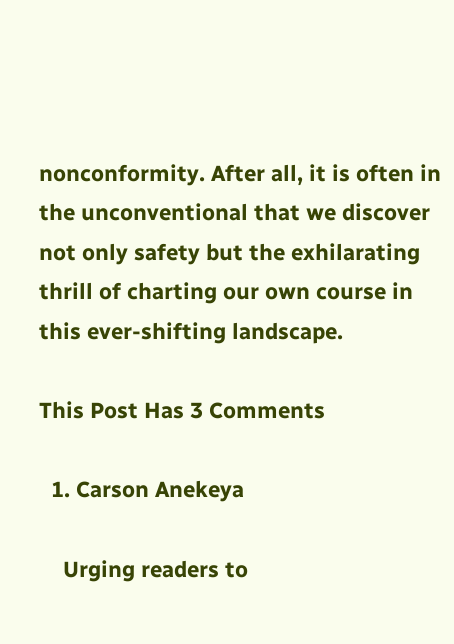nonconformity. After all, it is often in the unconventional that we discover not only safety but the exhilarating thrill of charting our own course in this ever-shifting landscape.

This Post Has 3 Comments

  1. Carson Anekeya

    Urging readers to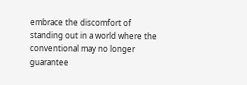embrace the discomfort of standing out in a world where the conventional may no longer guarantee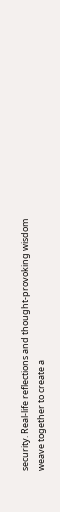security. Real-life reflections and thought-provoking wisdom weave together to create a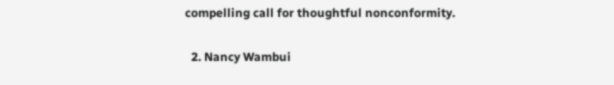compelling call for thoughtful nonconformity.

  2. Nancy Wambui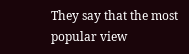They say that the most popular view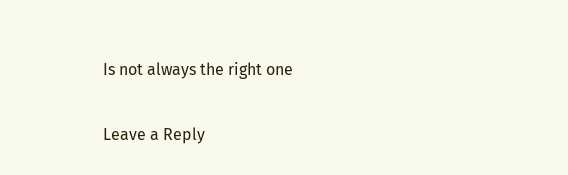Is not always the right one

Leave a Reply